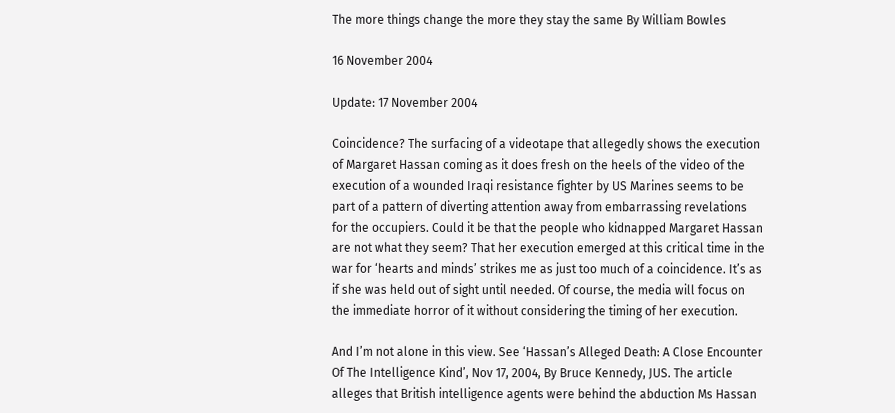The more things change the more they stay the same By William Bowles

16 November 2004

Update: 17 November 2004

Coincidence? The surfacing of a videotape that allegedly shows the execution of Margaret Hassan coming as it does fresh on the heels of the video of the execution of a wounded Iraqi resistance fighter by US Marines seems to be part of a pattern of diverting attention away from embarrassing revelations for the occupiers. Could it be that the people who kidnapped Margaret Hassan are not what they seem? That her execution emerged at this critical time in the war for ‘hearts and minds’ strikes me as just too much of a coincidence. It’s as if she was held out of sight until needed. Of course, the media will focus on the immediate horror of it without considering the timing of her execution.

And I’m not alone in this view. See ‘Hassan’s Alleged Death: A Close Encounter Of The Intelligence Kind’, Nov 17, 2004, By Bruce Kennedy, JUS. The article alleges that British intelligence agents were behind the abduction Ms Hassan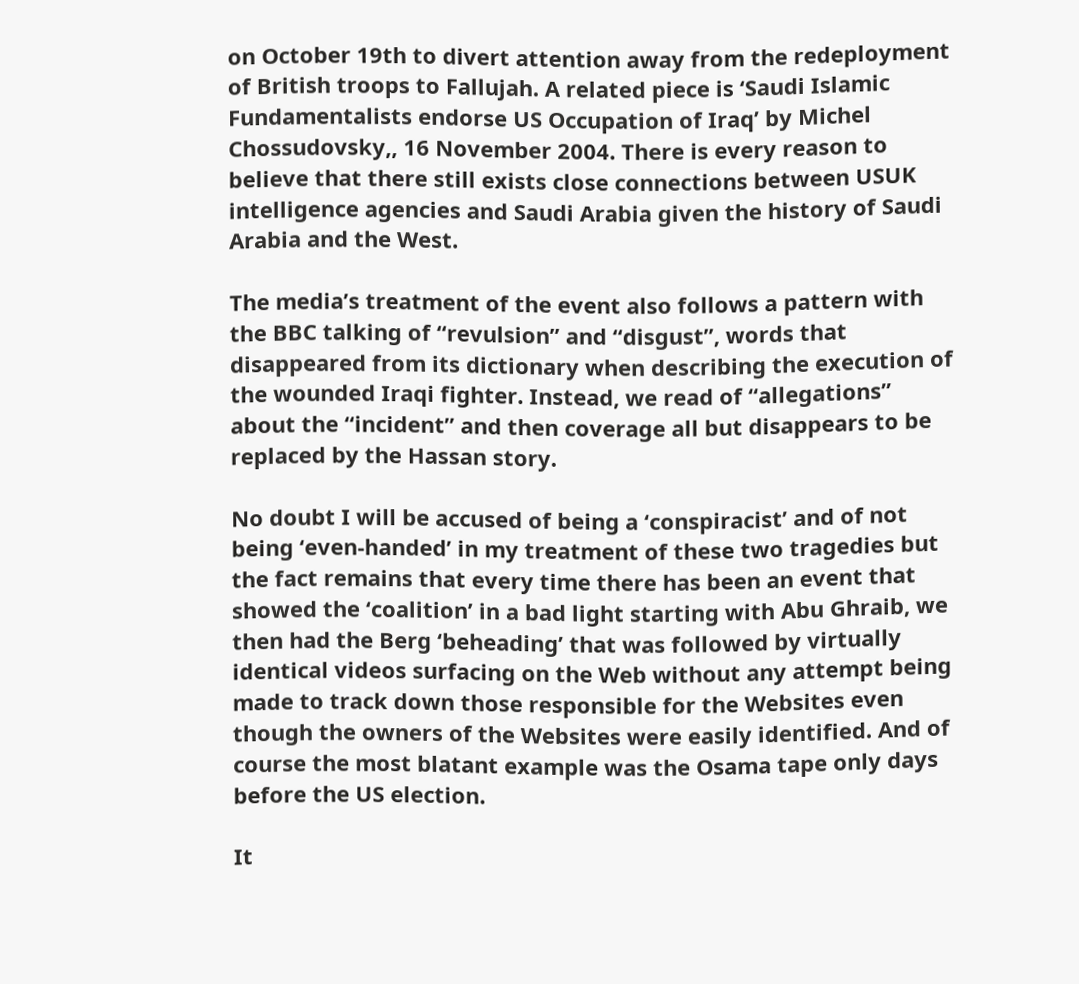on October 19th to divert attention away from the redeployment of British troops to Fallujah. A related piece is ‘Saudi Islamic Fundamentalists endorse US Occupation of Iraq’ by Michel Chossudovsky,, 16 November 2004. There is every reason to believe that there still exists close connections between USUK intelligence agencies and Saudi Arabia given the history of Saudi Arabia and the West.

The media’s treatment of the event also follows a pattern with the BBC talking of “revulsion” and “disgust”, words that disappeared from its dictionary when describing the execution of the wounded Iraqi fighter. Instead, we read of “allegations” about the “incident” and then coverage all but disappears to be replaced by the Hassan story.

No doubt I will be accused of being a ‘conspiracist’ and of not being ‘even-handed’ in my treatment of these two tragedies but the fact remains that every time there has been an event that showed the ‘coalition’ in a bad light starting with Abu Ghraib, we then had the Berg ‘beheading’ that was followed by virtually identical videos surfacing on the Web without any attempt being made to track down those responsible for the Websites even though the owners of the Websites were easily identified. And of course the most blatant example was the Osama tape only days before the US election.

It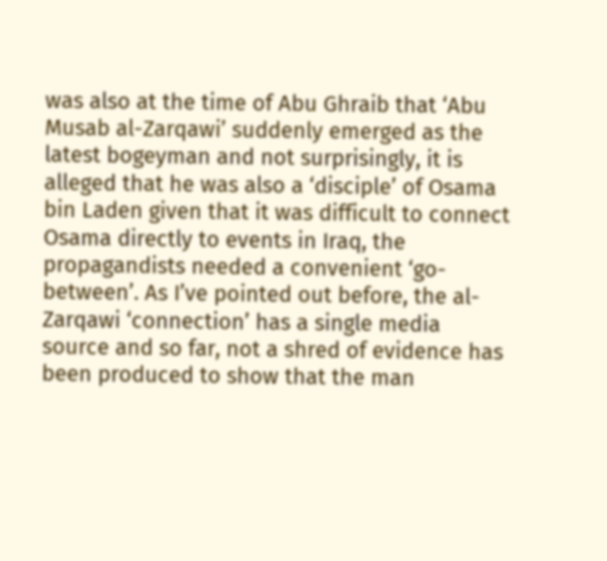was also at the time of Abu Ghraib that ‘Abu Musab al-Zarqawi’ suddenly emerged as the latest bogeyman and not surprisingly, it is alleged that he was also a ‘disciple’ of Osama bin Laden given that it was difficult to connect Osama directly to events in Iraq, the propagandists needed a convenient ‘go-between’. As I’ve pointed out before, the al-Zarqawi ‘connection’ has a single media source and so far, not a shred of evidence has been produced to show that the man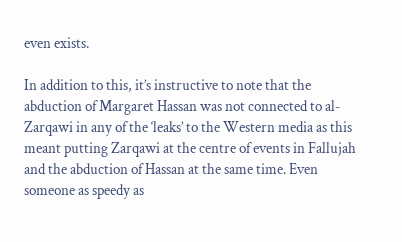even exists.

In addition to this, it’s instructive to note that the abduction of Margaret Hassan was not connected to al-Zarqawi in any of the ‘leaks’ to the Western media as this meant putting Zarqawi at the centre of events in Fallujah and the abduction of Hassan at the same time. Even someone as speedy as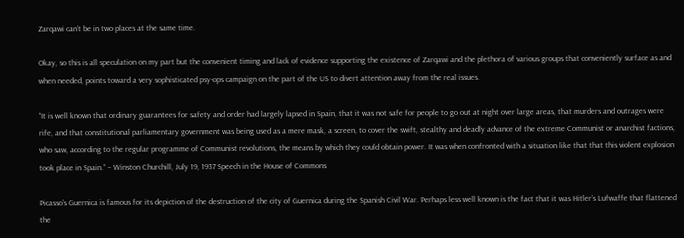Zarqawi can’t be in two places at the same time.

Okay, so this is all speculation on my part but the convenient timing and lack of evidence supporting the existence of Zarqawi and the plethora of various groups that conveniently surface as and when needed, points toward a very sophisticated psy-ops campaign on the part of the US to divert attention away from the real issues.

“It is well known that ordinary guarantees for safety and order had largely lapsed in Spain, that it was not safe for people to go out at night over large areas, that murders and outrages were rife, and that constitutional parliamentary government was being used as a mere mask, a screen, to cover the swift, stealthy and deadly advance of the extreme Communist or anarchist factions, who saw, according to the regular programme of Communist revolutions, the means by which they could obtain power. It was when confronted with a situation like that that this violent explosion took place in Spain.” – Winston Churchill, July 19, 1937 Speech in the House of Commons

Picasso’s Guernica is famous for its depiction of the destruction of the city of Guernica during the Spanish Civil War. Perhaps less well known is the fact that it was Hitler’s Lufwaffe that flattened the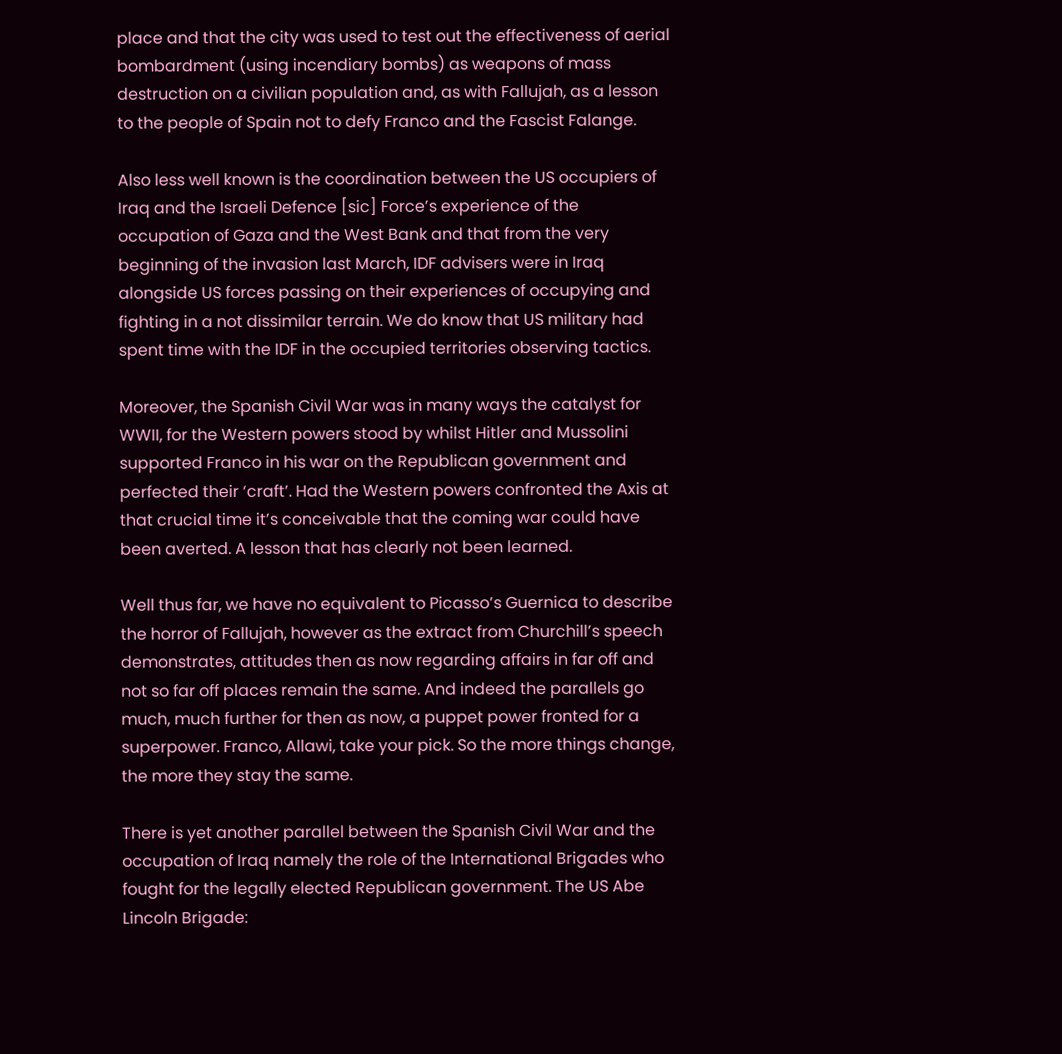place and that the city was used to test out the effectiveness of aerial bombardment (using incendiary bombs) as weapons of mass destruction on a civilian population and, as with Fallujah, as a lesson to the people of Spain not to defy Franco and the Fascist Falange.

Also less well known is the coordination between the US occupiers of Iraq and the Israeli Defence [sic] Force’s experience of the occupation of Gaza and the West Bank and that from the very beginning of the invasion last March, IDF advisers were in Iraq alongside US forces passing on their experiences of occupying and fighting in a not dissimilar terrain. We do know that US military had spent time with the IDF in the occupied territories observing tactics.

Moreover, the Spanish Civil War was in many ways the catalyst for WWII, for the Western powers stood by whilst Hitler and Mussolini supported Franco in his war on the Republican government and perfected their ‘craft’. Had the Western powers confronted the Axis at that crucial time it’s conceivable that the coming war could have been averted. A lesson that has clearly not been learned.

Well thus far, we have no equivalent to Picasso’s Guernica to describe the horror of Fallujah, however as the extract from Churchill’s speech demonstrates, attitudes then as now regarding affairs in far off and not so far off places remain the same. And indeed the parallels go much, much further for then as now, a puppet power fronted for a superpower. Franco, Allawi, take your pick. So the more things change, the more they stay the same.

There is yet another parallel between the Spanish Civil War and the occupation of Iraq namely the role of the International Brigades who fought for the legally elected Republican government. The US Abe Lincoln Brigade: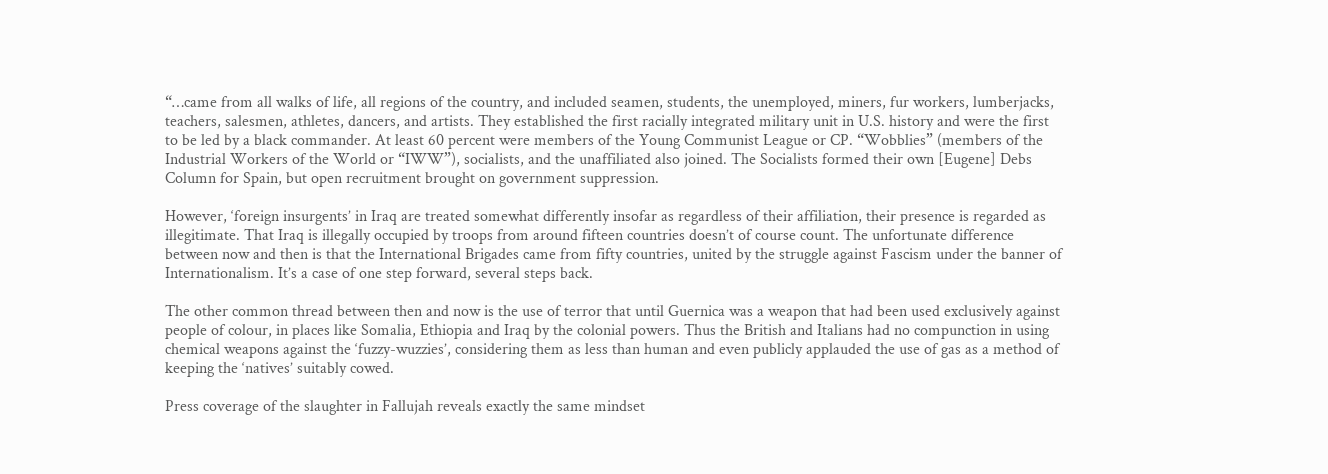“…came from all walks of life, all regions of the country, and included seamen, students, the unemployed, miners, fur workers, lumberjacks, teachers, salesmen, athletes, dancers, and artists. They established the first racially integrated military unit in U.S. history and were the first to be led by a black commander. At least 60 percent were members of the Young Communist League or CP. “Wobblies” (members of the Industrial Workers of the World or “IWW”), socialists, and the unaffiliated also joined. The Socialists formed their own [Eugene] Debs Column for Spain, but open recruitment brought on government suppression.

However, ‘foreign insurgents’ in Iraq are treated somewhat differently insofar as regardless of their affiliation, their presence is regarded as illegitimate. That Iraq is illegally occupied by troops from around fifteen countries doesn’t of course count. The unfortunate difference between now and then is that the International Brigades came from fifty countries, united by the struggle against Fascism under the banner of Internationalism. It’s a case of one step forward, several steps back.

The other common thread between then and now is the use of terror that until Guernica was a weapon that had been used exclusively against people of colour, in places like Somalia, Ethiopia and Iraq by the colonial powers. Thus the British and Italians had no compunction in using chemical weapons against the ‘fuzzy-wuzzies’, considering them as less than human and even publicly applauded the use of gas as a method of keeping the ‘natives’ suitably cowed.

Press coverage of the slaughter in Fallujah reveals exactly the same mindset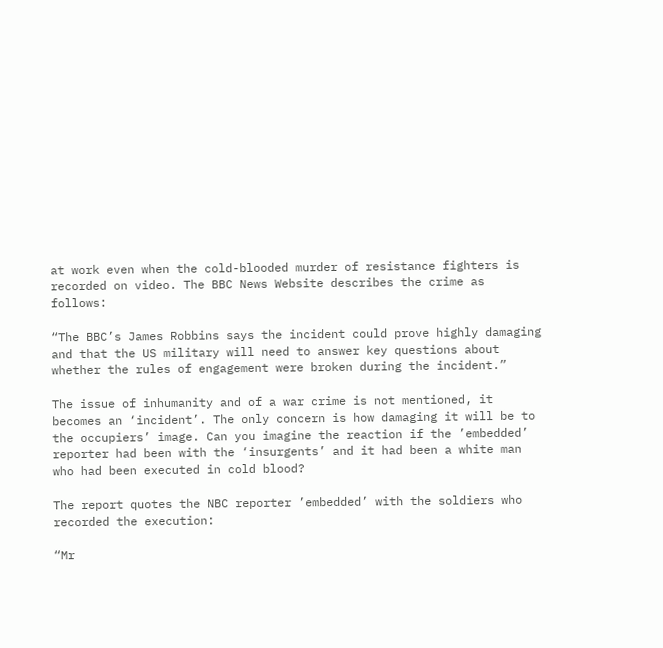at work even when the cold-blooded murder of resistance fighters is recorded on video. The BBC News Website describes the crime as follows:

“The BBC’s James Robbins says the incident could prove highly damaging and that the US military will need to answer key questions about whether the rules of engagement were broken during the incident.”

The issue of inhumanity and of a war crime is not mentioned, it becomes an ‘incident’. The only concern is how damaging it will be to the occupiers’ image. Can you imagine the reaction if the ’embedded’ reporter had been with the ‘insurgents’ and it had been a white man who had been executed in cold blood?

The report quotes the NBC reporter ’embedded’ with the soldiers who recorded the execution:

“Mr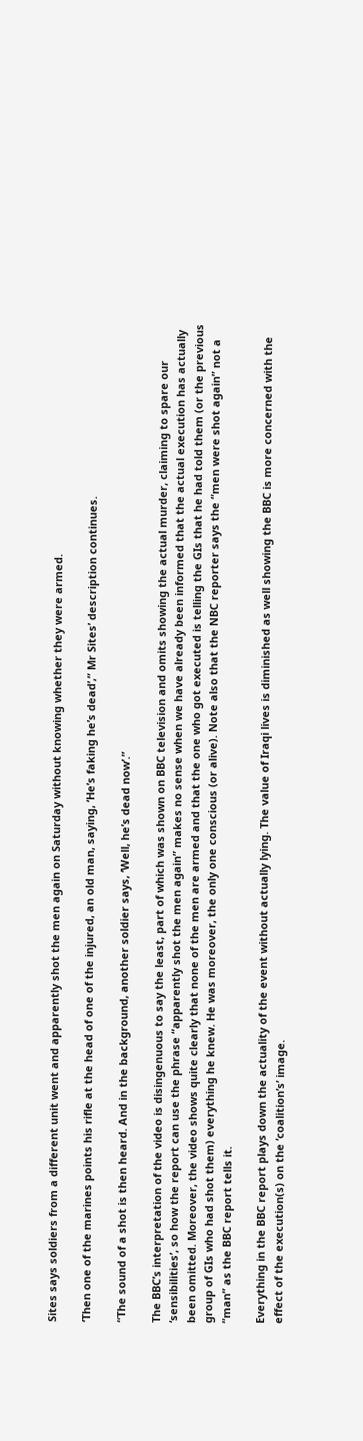Sites says soldiers from a different unit went and apparently shot the men again on Saturday without knowing whether they were armed.

‘Then one of the marines points his rifle at the head of one of the injured, an old man, saying, ‘He’s faking he’s dead’,” Mr Sites’ description continues.

“The sound of a shot is then heard. And in the background, another soldier says, ‘Well, he’s dead now’.”

The BBC’s interpretation of the video is disingenuous to say the least, part of which was shown on BBC television and omits showing the actual murder, claiming to spare our ‘sensibilities’, so how the report can use the phrase “apparently shot the men again” makes no sense when we have already been informed that the actual execution has actually been omitted. Moreover, the video shows quite clearly that none of the men are armed and that the one who got executed is telling the GIs that he had told them (or the previous group of GIs who had shot them) everything he knew. He was moreover, the only one conscious (or alive). Note also that the NBC reporter says the “men were shot again” not a “man” as the BBC report tells it.

Everything in the BBC report plays down the actuality of the event without actually lying. The value of Iraqi lives is diminished as well showing the BBC is more concerned with the effect of the execution(s) on the ‘coalition’s’ image.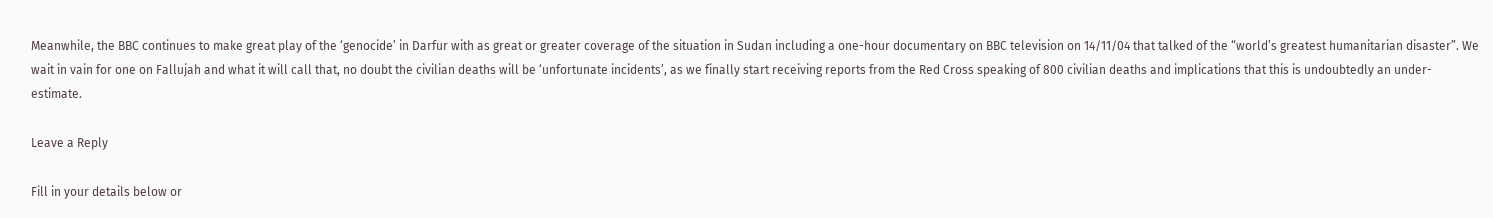Meanwhile, the BBC continues to make great play of the ‘genocide’ in Darfur with as great or greater coverage of the situation in Sudan including a one-hour documentary on BBC television on 14/11/04 that talked of the “world’s greatest humanitarian disaster”. We wait in vain for one on Fallujah and what it will call that, no doubt the civilian deaths will be ‘unfortunate incidents’, as we finally start receiving reports from the Red Cross speaking of 800 civilian deaths and implications that this is undoubtedly an under-estimate.

Leave a Reply

Fill in your details below or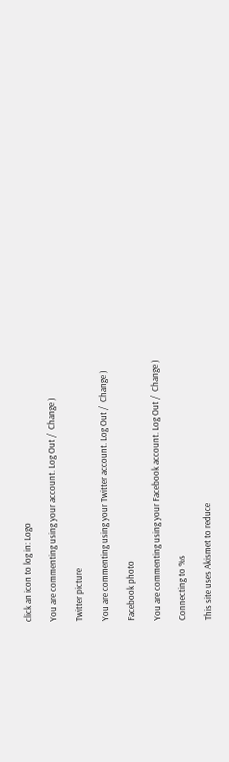click an icon to log in: Logo

You are commenting using your account. Log Out /  Change )

Twitter picture

You are commenting using your Twitter account. Log Out /  Change )

Facebook photo

You are commenting using your Facebook account. Log Out /  Change )

Connecting to %s

This site uses Akismet to reduce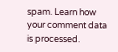spam. Learn how your comment data is processed.